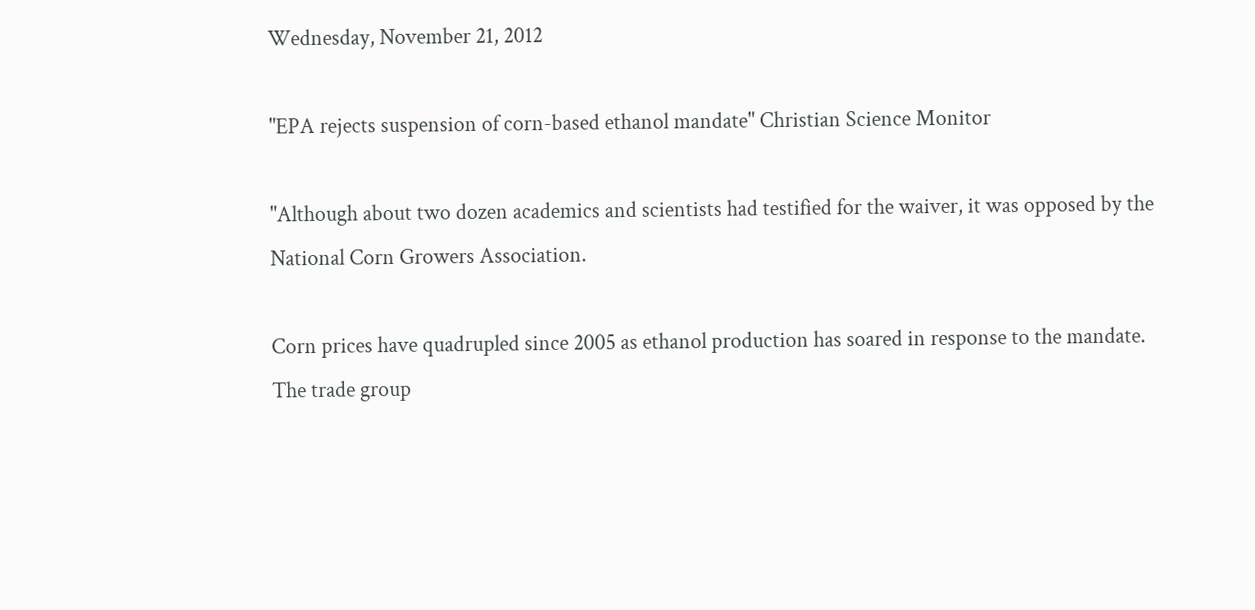Wednesday, November 21, 2012

"EPA rejects suspension of corn-based ethanol mandate" Christian Science Monitor

"Although about two dozen academics and scientists had testified for the waiver, it was opposed by the National Corn Growers Association.

Corn prices have quadrupled since 2005 as ethanol production has soared in response to the mandate. The trade group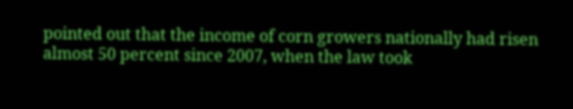pointed out that the income of corn growers nationally had risen almost 50 percent since 2007, when the law took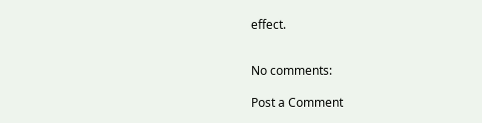effect.


No comments:

Post a Comment